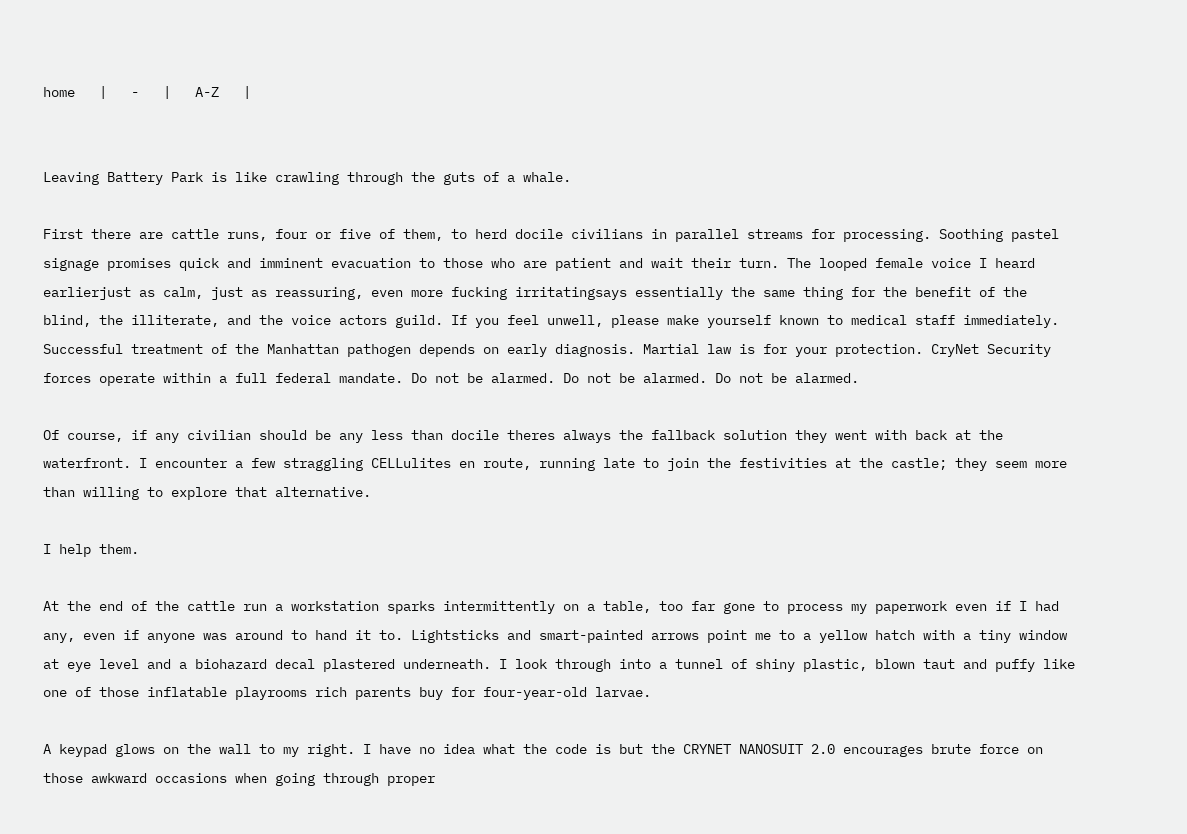home   |   -   |   A-Z   |


Leaving Battery Park is like crawling through the guts of a whale.

First there are cattle runs, four or five of them, to herd docile civilians in parallel streams for processing. Soothing pastel signage promises quick and imminent evacuation to those who are patient and wait their turn. The looped female voice I heard earlierjust as calm, just as reassuring, even more fucking irritatingsays essentially the same thing for the benefit of the blind, the illiterate, and the voice actors guild. If you feel unwell, please make yourself known to medical staff immediately. Successful treatment of the Manhattan pathogen depends on early diagnosis. Martial law is for your protection. CryNet Security forces operate within a full federal mandate. Do not be alarmed. Do not be alarmed. Do not be alarmed.

Of course, if any civilian should be any less than docile theres always the fallback solution they went with back at the waterfront. I encounter a few straggling CELLulites en route, running late to join the festivities at the castle; they seem more than willing to explore that alternative.

I help them.

At the end of the cattle run a workstation sparks intermittently on a table, too far gone to process my paperwork even if I had any, even if anyone was around to hand it to. Lightsticks and smart-painted arrows point me to a yellow hatch with a tiny window at eye level and a biohazard decal plastered underneath. I look through into a tunnel of shiny plastic, blown taut and puffy like one of those inflatable playrooms rich parents buy for four-year-old larvae.

A keypad glows on the wall to my right. I have no idea what the code is but the CRYNET NANOSUIT 2.0 encourages brute force on those awkward occasions when going through proper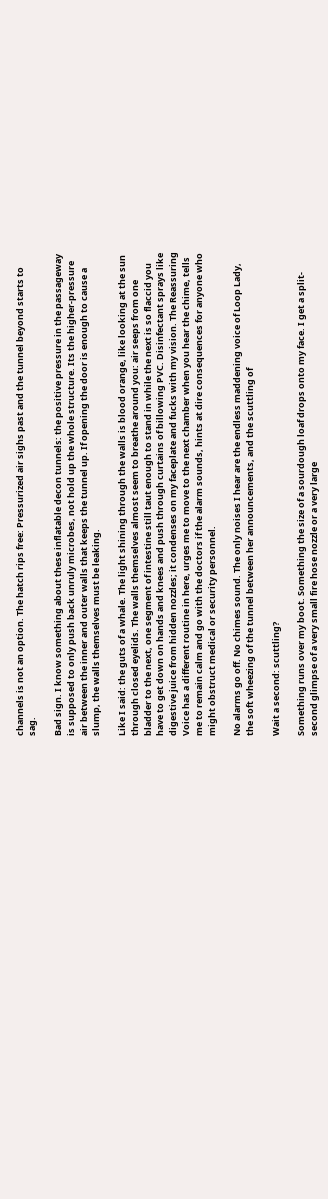channels is not an option. The hatch rips free: Pressurized air sighs past and the tunnel beyond starts to sag.

Bad sign. I know something about these inflatable decon tunnels: the positive pressure in the passageway is supposed to only push back unruly microbes, not hold up the whole structure. Its the higher-pressure air between the inner and outer walls that keeps the tunnel up. If opening the door is enough to cause a slump, the walls themselves must be leaking.

Like I said: the guts of a whale. The light shining through the walls is blood orange, like looking at the sun through closed eyelids. The walls themselves almost seem to breathe around you: air seeps from one bladder to the next, one segment of intestine still taut enough to stand in while the next is so flaccid you have to get down on hands and knees and push through curtains of billowing PVC. Disinfectant sprays like digestive juice from hidden nozzles; it condenses on my faceplate and fucks with my vision. The Reassuring Voice has a different routine in here, urges me to move to the next chamber when you hear the chime, tells me to remain calm and go with the doctors if the alarm sounds, hints at dire consequences for anyone who might obstruct medical or security personnel.

No alarms go off. No chimes sound. The only noises I hear are the endless maddening voice of Loop Lady, the soft wheezing of the tunnel between her announcements, and the scuttling of

Wait a second: scuttling?

Something runs over my boot. Something the size of a sourdough loaf drops onto my face. I get a split-second glimpse of a very small fire hose nozzle or a very large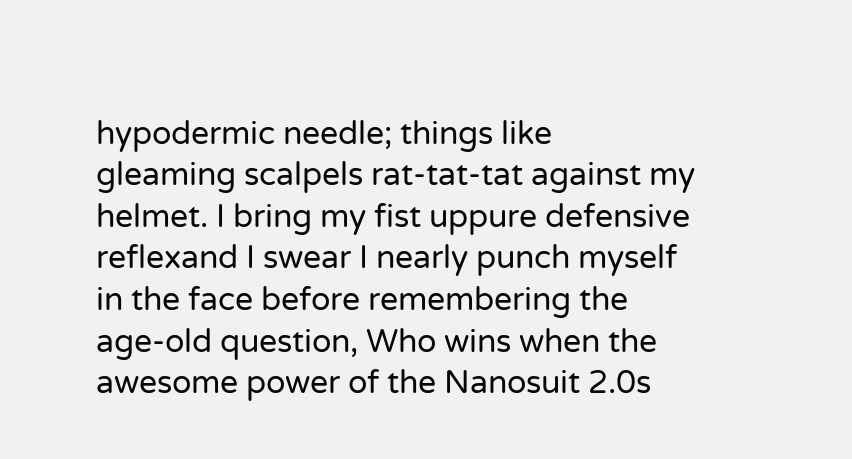hypodermic needle; things like gleaming scalpels rat-tat-tat against my helmet. I bring my fist uppure defensive reflexand I swear I nearly punch myself in the face before remembering the age-old question, Who wins when the awesome power of the Nanosuit 2.0s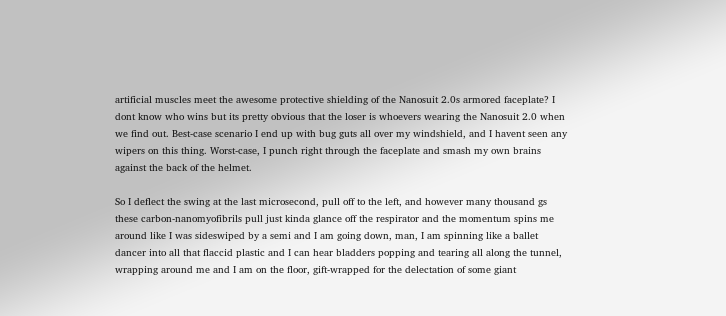artificial muscles meet the awesome protective shielding of the Nanosuit 2.0s armored faceplate? I dont know who wins but its pretty obvious that the loser is whoevers wearing the Nanosuit 2.0 when we find out. Best-case scenario I end up with bug guts all over my windshield, and I havent seen any wipers on this thing. Worst-case, I punch right through the faceplate and smash my own brains against the back of the helmet.

So I deflect the swing at the last microsecond, pull off to the left, and however many thousand gs these carbon-nanomyofibrils pull just kinda glance off the respirator and the momentum spins me around like I was sideswiped by a semi and I am going down, man, I am spinning like a ballet dancer into all that flaccid plastic and I can hear bladders popping and tearing all along the tunnel, wrapping around me and I am on the floor, gift-wrapped for the delectation of some giant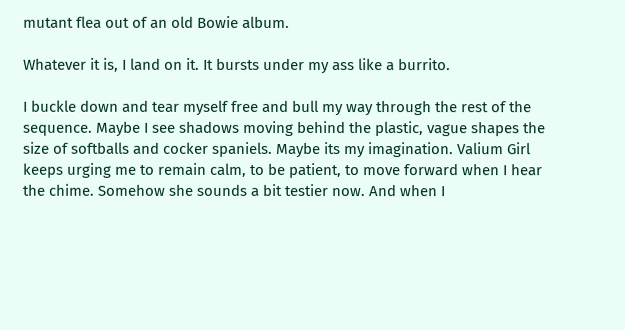mutant flea out of an old Bowie album.

Whatever it is, I land on it. It bursts under my ass like a burrito.

I buckle down and tear myself free and bull my way through the rest of the sequence. Maybe I see shadows moving behind the plastic, vague shapes the size of softballs and cocker spaniels. Maybe its my imagination. Valium Girl keeps urging me to remain calm, to be patient, to move forward when I hear the chime. Somehow she sounds a bit testier now. And when I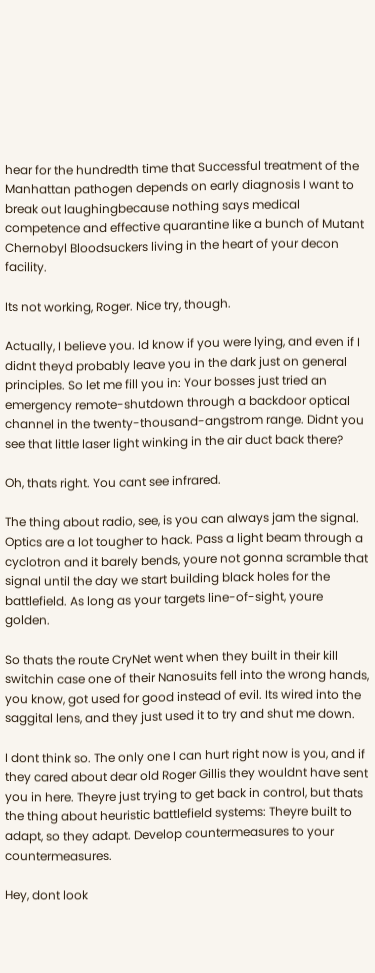hear for the hundredth time that Successful treatment of the Manhattan pathogen depends on early diagnosis I want to break out laughingbecause nothing says medical competence and effective quarantine like a bunch of Mutant Chernobyl Bloodsuckers living in the heart of your decon facility.

Its not working, Roger. Nice try, though.

Actually, I believe you. Id know if you were lying, and even if I didnt theyd probably leave you in the dark just on general principles. So let me fill you in: Your bosses just tried an emergency remote-shutdown through a backdoor optical channel in the twenty-thousand-angstrom range. Didnt you see that little laser light winking in the air duct back there?

Oh, thats right. You cant see infrared.

The thing about radio, see, is you can always jam the signal. Optics are a lot tougher to hack. Pass a light beam through a cyclotron and it barely bends, youre not gonna scramble that signal until the day we start building black holes for the battlefield. As long as your targets line-of-sight, youre golden.

So thats the route CryNet went when they built in their kill switchin case one of their Nanosuits fell into the wrong hands, you know, got used for good instead of evil. Its wired into the saggital lens, and they just used it to try and shut me down.

I dont think so. The only one I can hurt right now is you, and if they cared about dear old Roger Gillis they wouldnt have sent you in here. Theyre just trying to get back in control, but thats the thing about heuristic battlefield systems: Theyre built to adapt, so they adapt. Develop countermeasures to your countermeasures.

Hey, dont look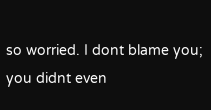so worried. I dont blame you; you didnt even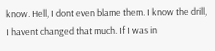know. Hell, I dont even blame them. I know the drill, I havent changed that much. If I was in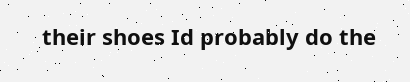their shoes Id probably do the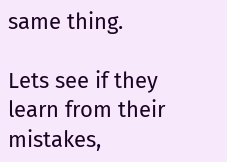same thing.

Lets see if they learn from their mistakes,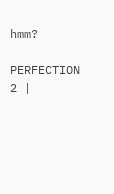hmm?

PERFECTION 2 |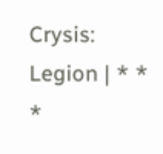Crysis: Legion | * * *